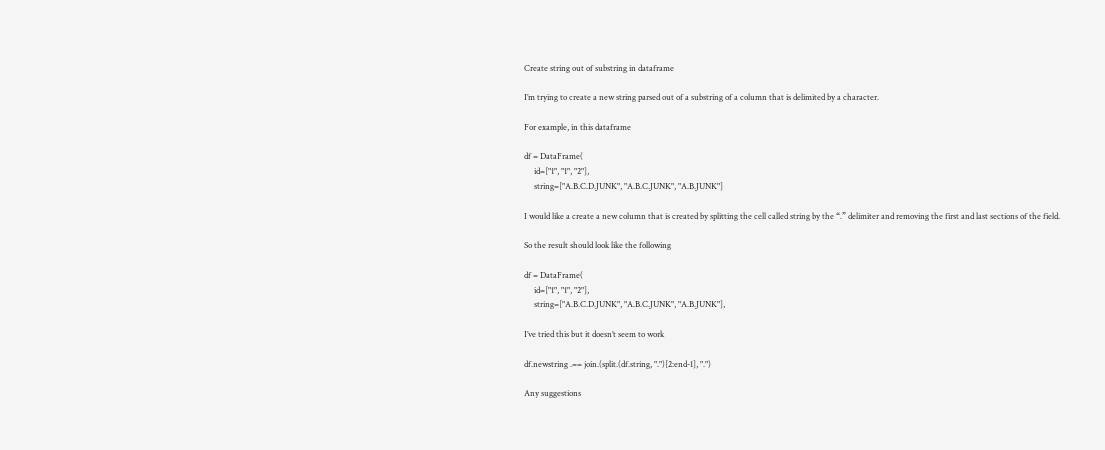Create string out of substring in dataframe

I’m trying to create a new string parsed out of a substring of a column that is delimited by a character.

For example, in this dataframe

df = DataFrame(
     id=["1", "1", "2"],
     string=["A.B.C.D.JUNK", "A.B.C.JUNK", "A.B.JUNK"]

I would like a create a new column that is created by splitting the cell called string by the “.” delimiter and removing the first and last sections of the field.

So the result should look like the following

df = DataFrame(
     id=["1", "1", "2"],
     string=["A.B.C.D.JUNK", "A.B.C.JUNK", "A.B.JUNK"],

I’ve tried this but it doesn’t seem to work

df.newstring .== join.(split.(df.string, ".")[2:end-1], ".")

Any suggestions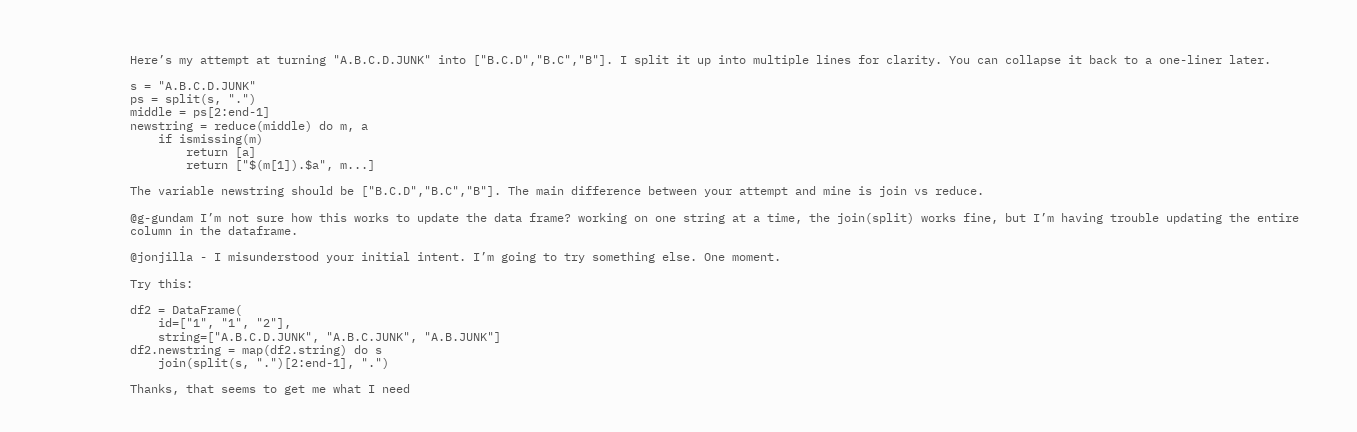Here’s my attempt at turning "A.B.C.D.JUNK" into ["B.C.D","B.C","B"]. I split it up into multiple lines for clarity. You can collapse it back to a one-liner later.

s = "A.B.C.D.JUNK"
ps = split(s, ".")
middle = ps[2:end-1]
newstring = reduce(middle) do m, a
    if ismissing(m)
        return [a]
        return ["$(m[1]).$a", m...]

The variable newstring should be ["B.C.D","B.C","B"]. The main difference between your attempt and mine is join vs reduce.

@g-gundam I’m not sure how this works to update the data frame? working on one string at a time, the join(split) works fine, but I’m having trouble updating the entire column in the dataframe.

@jonjilla - I misunderstood your initial intent. I’m going to try something else. One moment.

Try this:

df2 = DataFrame(
    id=["1", "1", "2"],
    string=["A.B.C.D.JUNK", "A.B.C.JUNK", "A.B.JUNK"]
df2.newstring = map(df2.string) do s
    join(split(s, ".")[2:end-1], ".")

Thanks, that seems to get me what I need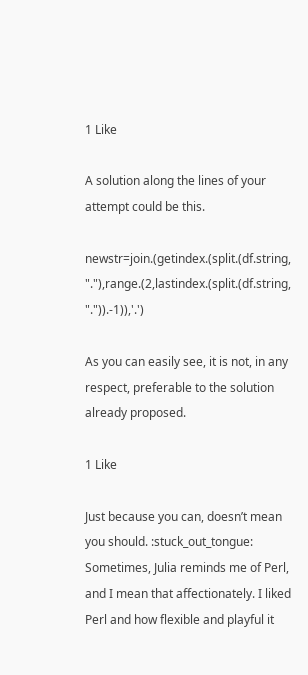1 Like

A solution along the lines of your attempt could be this.

newstr=join.(getindex.(split.(df.string, "."),range.(2,lastindex.(split.(df.string, ".")).-1)),'.')

As you can easily see, it is not, in any respect, preferable to the solution already proposed.

1 Like

Just because you can, doesn’t mean you should. :stuck_out_tongue:
Sometimes, Julia reminds me of Perl, and I mean that affectionately. I liked Perl and how flexible and playful it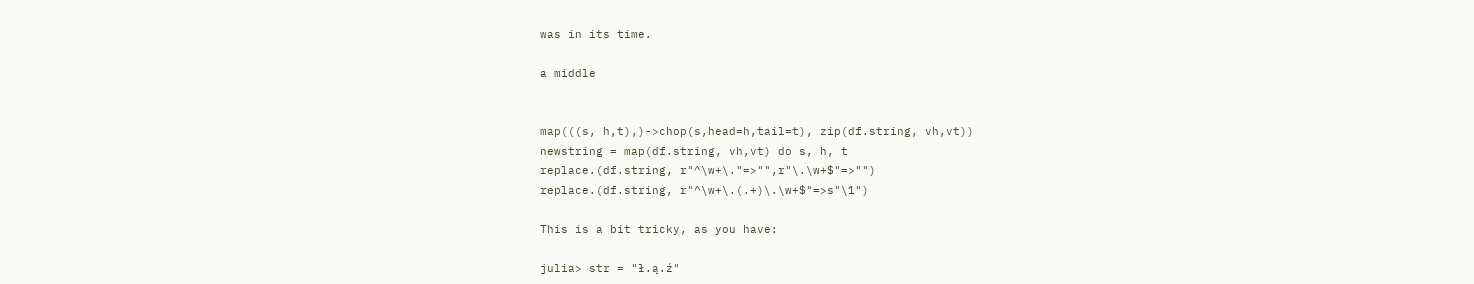was in its time.

a middle


map(((s, h,t),)->chop(s,head=h,tail=t), zip(df.string, vh,vt))
newstring = map(df.string, vh,vt) do s, h, t
replace.(df.string, r"^\w+\."=>"",r"\.\w+$"=>"")
replace.(df.string, r"^\w+\.(.+)\.\w+$"=>s"\1")

This is a bit tricky, as you have:

julia> str = "ł.ą.ź"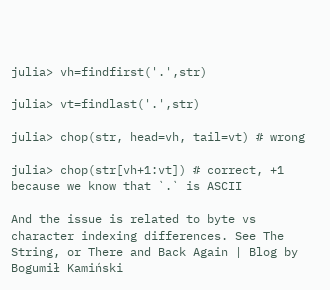julia> vh=findfirst('.',str)

julia> vt=findlast('.',str)

julia> chop(str, head=vh, tail=vt) # wrong

julia> chop(str[vh+1:vt]) # correct, +1 because we know that `.` is ASCII

And the issue is related to byte vs character indexing differences. See The String, or There and Back Again | Blog by Bogumił Kamiński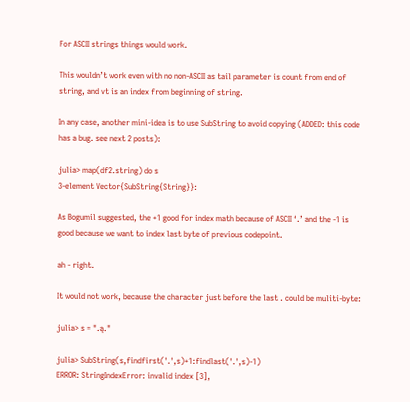For ASCII strings things would work.

This wouldn’t work even with no non-ASCII as tail parameter is count from end of string, and vt is an index from beginning of string.

In any case, another mini-idea is to use SubString to avoid copying (ADDED: this code has a bug. see next 2 posts):

julia> map(df2.string) do s
3-element Vector{SubString{String}}:

As Bogumil suggested, the +1 good for index math because of ASCII ‘.’ and the -1 is good because we want to index last byte of previous codepoint.

ah - right.

It would not work, because the character just before the last . could be muliti-byte:

julia> s = ".ą."

julia> SubString(s,findfirst('.',s)+1:findlast('.',s)-1)
ERROR: StringIndexError: invalid index [3],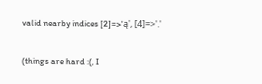valid nearby indices [2]=>'ą', [4]=>'.'

(things are hard :(, I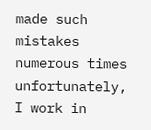made such mistakes numerous times unfortunately, I work in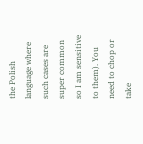the Polish language where such cases are super common so I am sensitive to them). You need to chop or take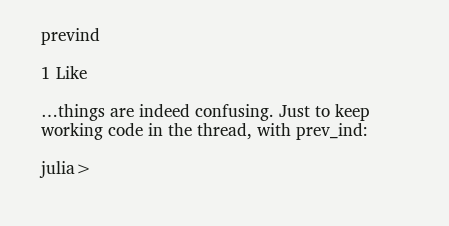prevind

1 Like

…things are indeed confusing. Just to keep working code in the thread, with prev_ind:

julia>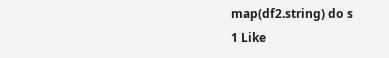map(df2.string) do s
1 Like